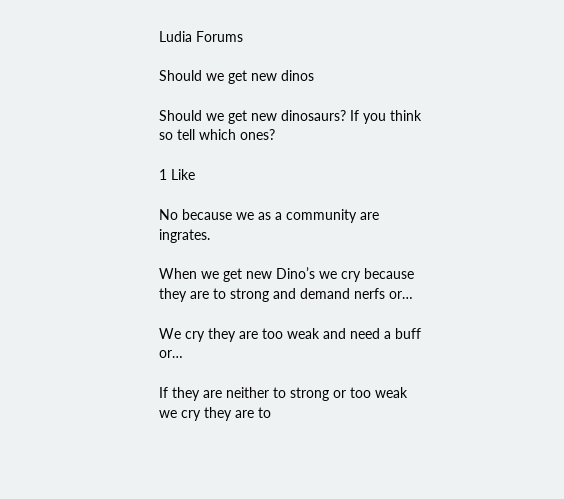Ludia Forums

Should we get new dinos

Should we get new dinosaurs? If you think so tell which ones?

1 Like

No because we as a community are ingrates.

When we get new Dino’s we cry because they are to strong and demand nerfs or…

We cry they are too weak and need a buff or…

If they are neither to strong or too weak we cry they are to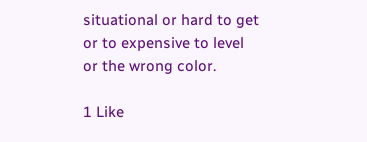situational or hard to get or to expensive to level or the wrong color.

1 Like